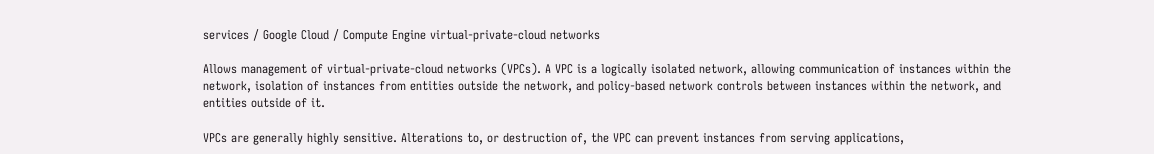services / Google Cloud / Compute Engine virtual-private-cloud networks

Allows management of virtual-private-cloud networks (VPCs). A VPC is a logically isolated network, allowing communication of instances within the network, isolation of instances from entities outside the network, and policy-based network controls between instances within the network, and entities outside of it.

VPCs are generally highly sensitive. Alterations to, or destruction of, the VPC can prevent instances from serving applications,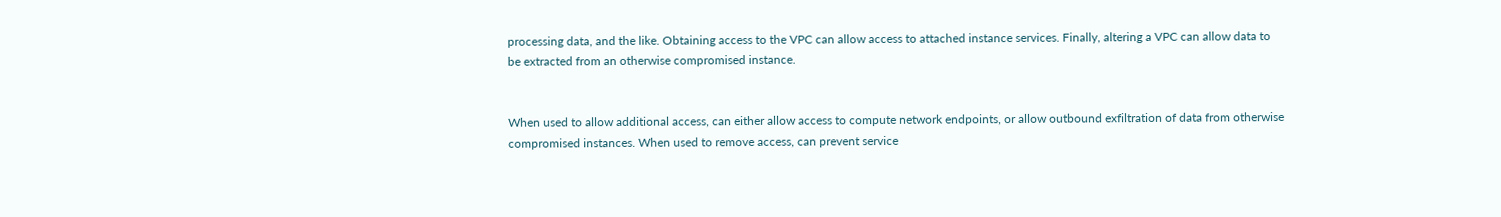processing data, and the like. Obtaining access to the VPC can allow access to attached instance services. Finally, altering a VPC can allow data to be extracted from an otherwise compromised instance.


When used to allow additional access, can either allow access to compute network endpoints, or allow outbound exfiltration of data from otherwise compromised instances. When used to remove access, can prevent service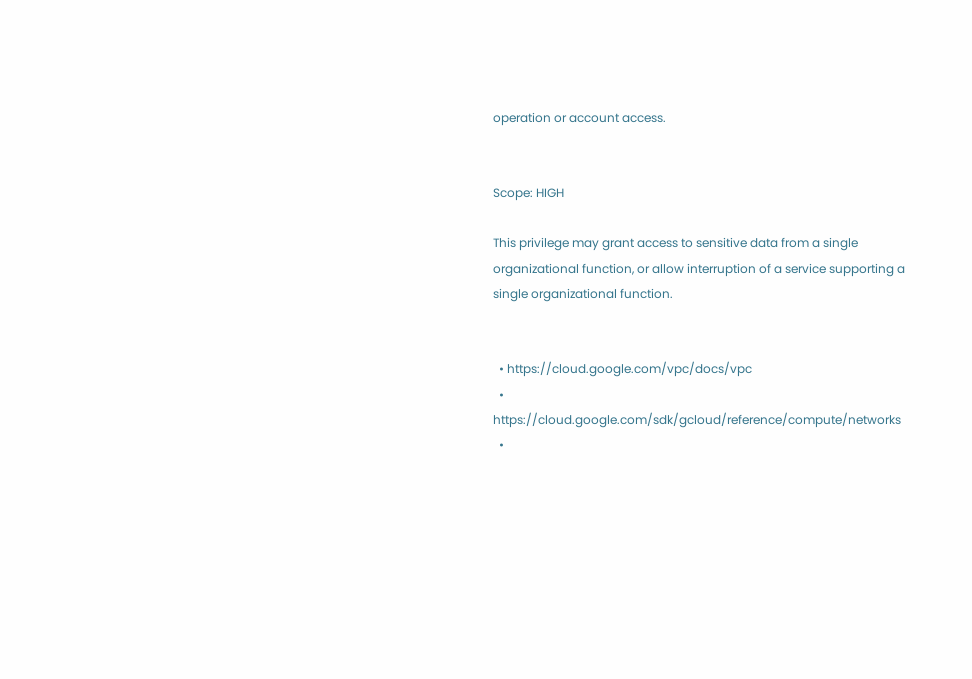operation or account access.


Scope: HIGH

This privilege may grant access to sensitive data from a single organizational function, or allow interruption of a service supporting a single organizational function.


  • https://cloud.google.com/vpc/docs/vpc
  • https://cloud.google.com/sdk/gcloud/reference/compute/networks
  •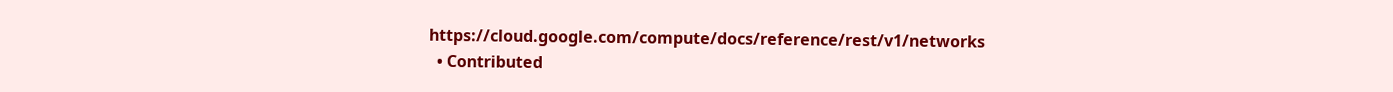https://cloud.google.com/compute/docs/reference/rest/v1/networks
  • Contributed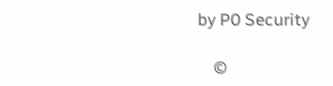by P0 Security

    ©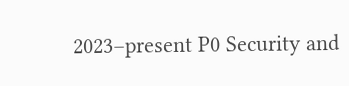2023–present P0 Security and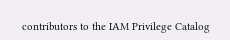contributors to the IAM Privilege Catalog